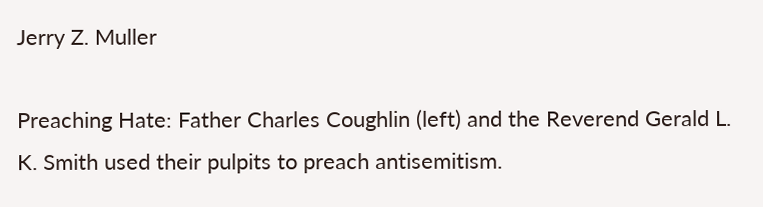Jerry Z. Muller

Preaching Hate: Father Charles Coughlin (left) and the Reverend Gerald L. K. Smith used their pulpits to preach antisemitism.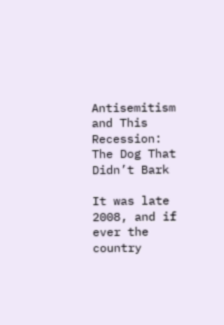Antisemitism and This Recession: The Dog That Didn’t Bark

It was late 2008, and if ever the country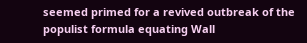seemed primed for a revived outbreak of the populist formula equating Wall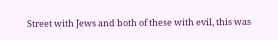Street with Jews and both of these with evil, this was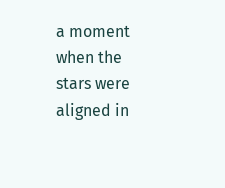a moment when the stars were aligned in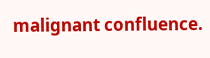malignant confluence.